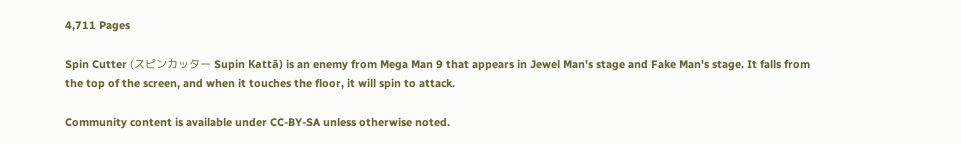4,711 Pages

Spin Cutter (スピンカッター Supin Kattā) is an enemy from Mega Man 9 that appears in Jewel Man's stage and Fake Man's stage. It falls from the top of the screen, and when it touches the floor, it will spin to attack.

Community content is available under CC-BY-SA unless otherwise noted.